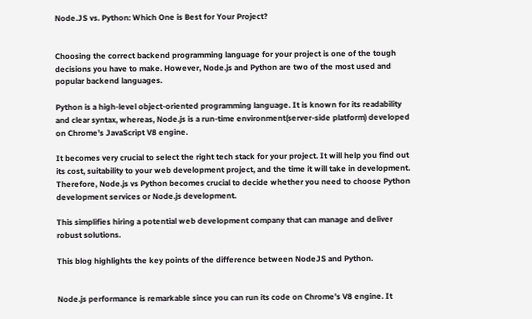Node.JS vs. Python: Which One is Best for Your Project?


Choosing the correct backend programming language for your project is one of the tough decisions you have to make. However, Node.js and Python are two of the most used and popular backend languages.

Python is a high-level object-oriented programming language. It is known for its readability and clear syntax, whereas, Node.js is a run-time environment(server-side platform) developed on Chrome’s JavaScript V8 engine.

It becomes very crucial to select the right tech stack for your project. It will help you find out its cost, suitability to your web development project, and the time it will take in development. Therefore, Node.js vs Python becomes crucial to decide whether you need to choose Python development services or Node.js development.

This simplifies hiring a potential web development company that can manage and deliver robust solutions.

This blog highlights the key points of the difference between NodeJS and Python.


Node.js performance is remarkable since you can run its code on Chrome’s V8 engine. It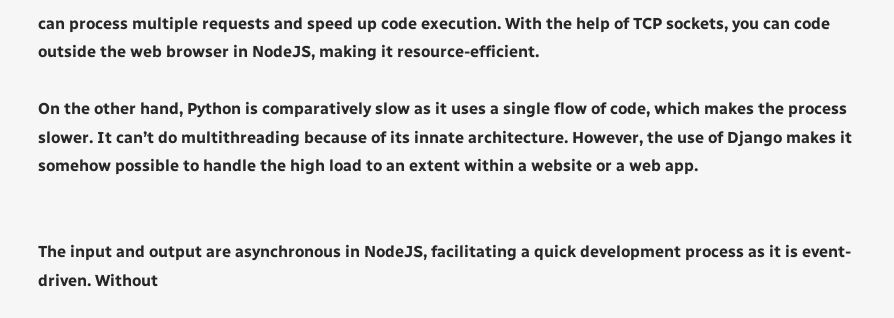can process multiple requests and speed up code execution. With the help of TCP sockets, you can code outside the web browser in NodeJS, making it resource-efficient.

On the other hand, Python is comparatively slow as it uses a single flow of code, which makes the process slower. It can’t do multithreading because of its innate architecture. However, the use of Django makes it somehow possible to handle the high load to an extent within a website or a web app.


The input and output are asynchronous in NodeJS, facilitating a quick development process as it is event-driven. Without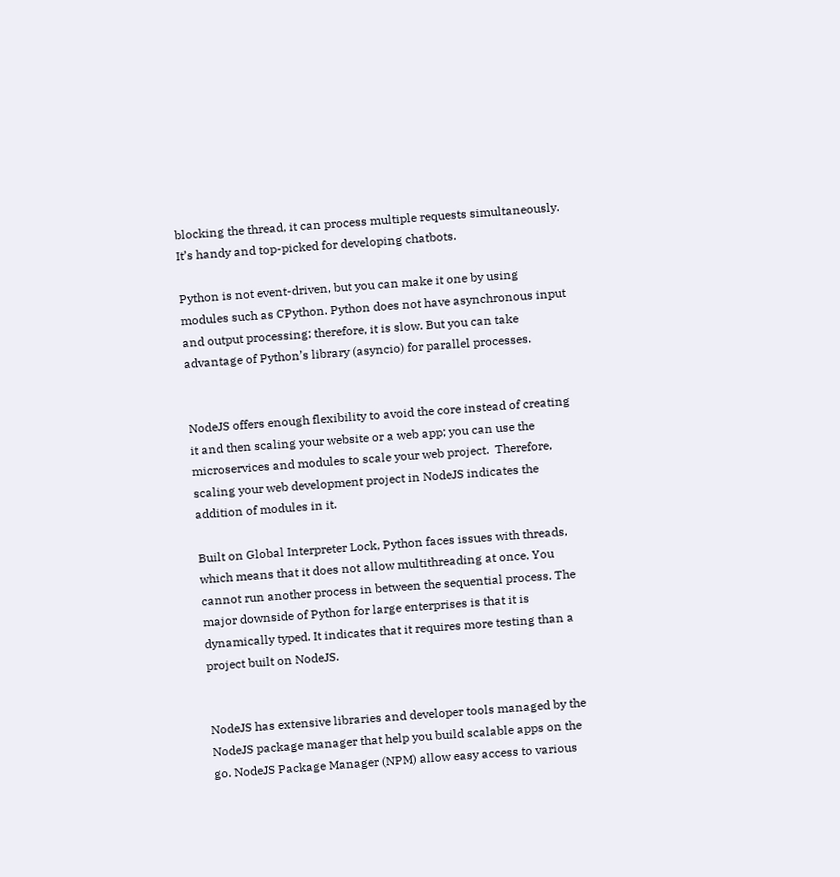blocking the thread, it can process multiple requests simultaneously. It’s handy and top-picked for developing chatbots.

Python is not event-driven, but you can make it one by using modules such as CPython. Python does not have asynchronous input and output processing; therefore, it is slow. But you can take advantage of Python’s library (asyncio) for parallel processes.


NodeJS offers enough flexibility to avoid the core instead of creating it and then scaling your website or a web app; you can use the microservices and modules to scale your web project.  Therefore, scaling your web development project in NodeJS indicates the addition of modules in it.

Built on Global Interpreter Lock, Python faces issues with threads, which means that it does not allow multithreading at once. You cannot run another process in between the sequential process. The major downside of Python for large enterprises is that it is dynamically typed. It indicates that it requires more testing than a project built on NodeJS.


NodeJS has extensive libraries and developer tools managed by the  NodeJS package manager that help you build scalable apps on the go. NodeJS Package Manager (NPM) allow easy access to various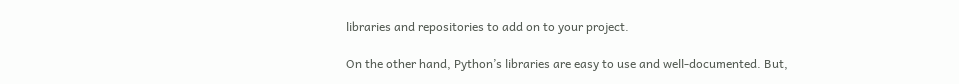libraries and repositories to add on to your project.

On the other hand, Python’s libraries are easy to use and well-documented. But,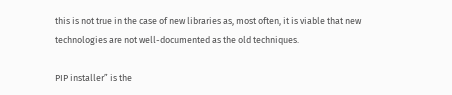this is not true in the case of new libraries as, most often, it is viable that new technologies are not well-documented as the old techniques.

PIP installer” is the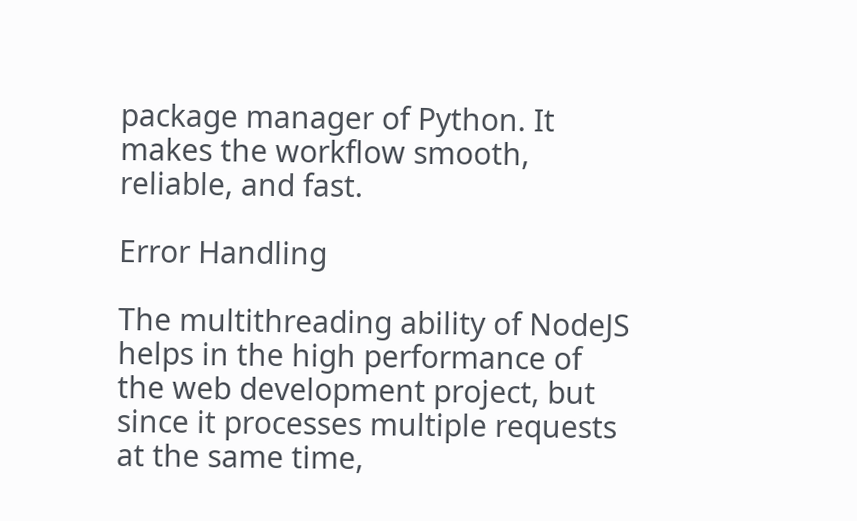package manager of Python. It makes the workflow smooth, reliable, and fast.

Error Handling

The multithreading ability of NodeJS helps in the high performance of the web development project, but since it processes multiple requests at the same time,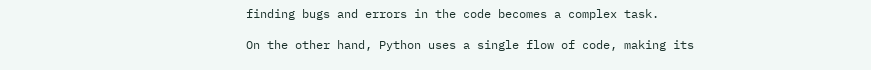finding bugs and errors in the code becomes a complex task.

On the other hand, Python uses a single flow of code, making its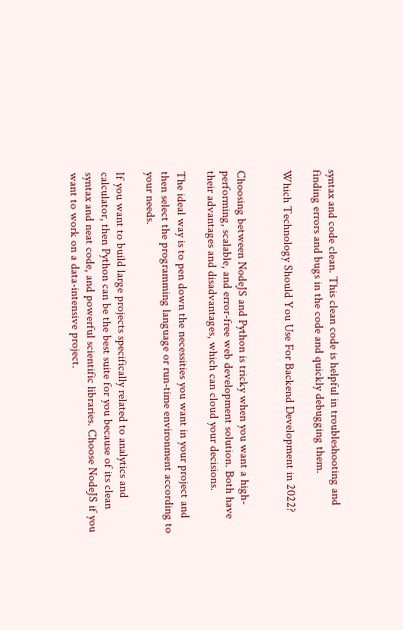syntax and code clean. This clean code is helpful in troubleshooting and finding errors and bugs in the code and quickly debugging them.

Which Technology Should You Use For Backend Development in 2022?


Choosing between NodeJS and Python is tricky when you want a high-performing, scalable, and error-free web development solution. Both have their advantages and disadvantages, which can cloud your decisions.

The ideal way is to pen down the necessities you want in your project and then select the programming language or run-time environment according to your needs.

If you want to build large projects specifically related to analytics and calculator, then Python can be the best suite for you because of its clean syntax and neat code, and powerful scientific libraries. Choose NodeJS if you want to work on a data-intensive project.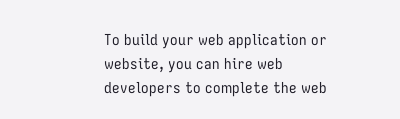To build your web application or website, you can hire web developers to complete the web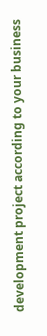development project according to your business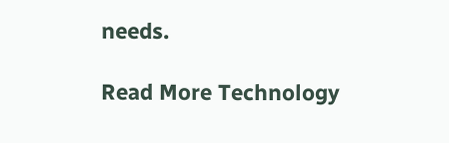needs.

Read More Technology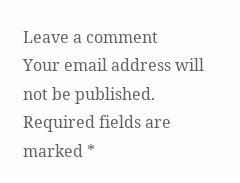Leave a comment
Your email address will not be published. Required fields are marked *